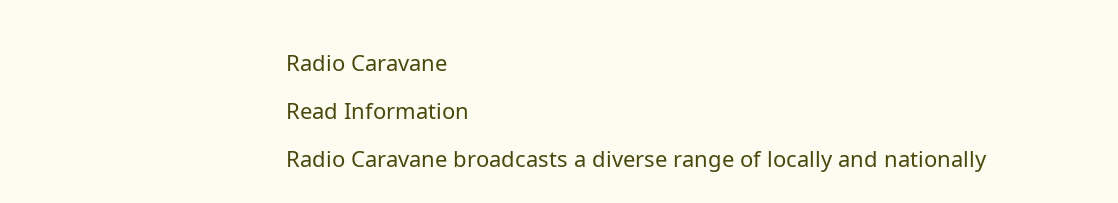Radio Caravane

Read Information

Radio Caravane broadcasts a diverse range of locally and nationally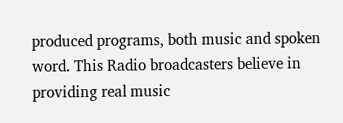produced programs, both music and spoken word. This Radio broadcasters believe in providing real music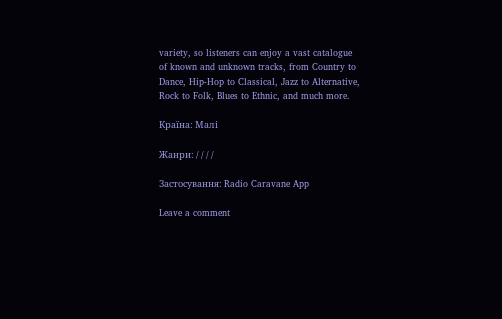variety, so listeners can enjoy a vast catalogue of known and unknown tracks, from Country to Dance, Hip-Hop to Classical, Jazz to Alternative, Rock to Folk, Blues to Ethnic, and much more.

Країна: Малі

Жанри: / / / /

Застосування: Radio Caravane App

Leave a comment